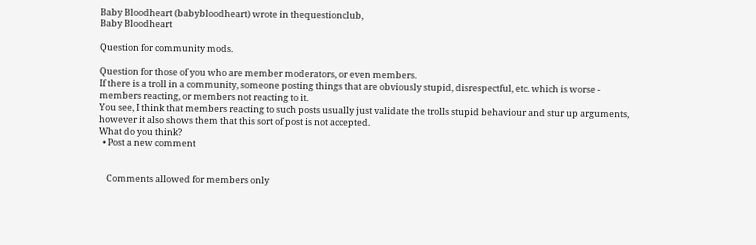Baby Bloodheart (babybloodheart) wrote in thequestionclub,
Baby Bloodheart

Question for community mods.

Question for those of you who are member moderators, or even members.
If there is a troll in a community, someone posting things that are obviously stupid, disrespectful, etc. which is worse - members reacting, or members not reacting to it.
You see, I think that members reacting to such posts usually just validate the trolls stupid behaviour and stur up arguments, however it also shows them that this sort of post is not accepted.
What do you think?
  • Post a new comment


    Comments allowed for members only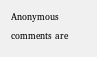Anonymous comments are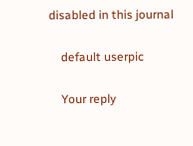disabled in this journal

    default userpic

    Your reply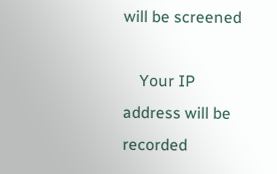will be screened

    Your IP address will be recorded